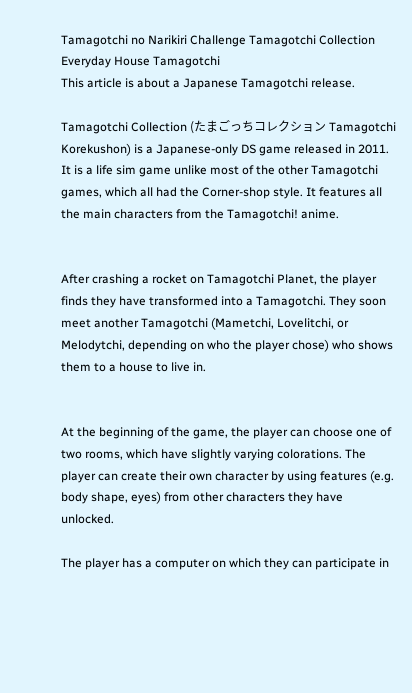Tamagotchi no Narikiri Challenge Tamagotchi Collection Everyday House Tamagotchi
This article is about a Japanese Tamagotchi release.

Tamagotchi Collection (たまごっちコレクション Tamagotchi Korekushon) is a Japanese-only DS game released in 2011. It is a life sim game unlike most of the other Tamagotchi games, which all had the Corner-shop style. It features all the main characters from the Tamagotchi! anime.


After crashing a rocket on Tamagotchi Planet, the player finds they have transformed into a Tamagotchi. They soon meet another Tamagotchi (Mametchi, Lovelitchi, or Melodytchi, depending on who the player chose) who shows them to a house to live in.


At the beginning of the game, the player can choose one of two rooms, which have slightly varying colorations. The player can create their own character by using features (e.g. body shape, eyes) from other characters they have unlocked.

The player has a computer on which they can participate in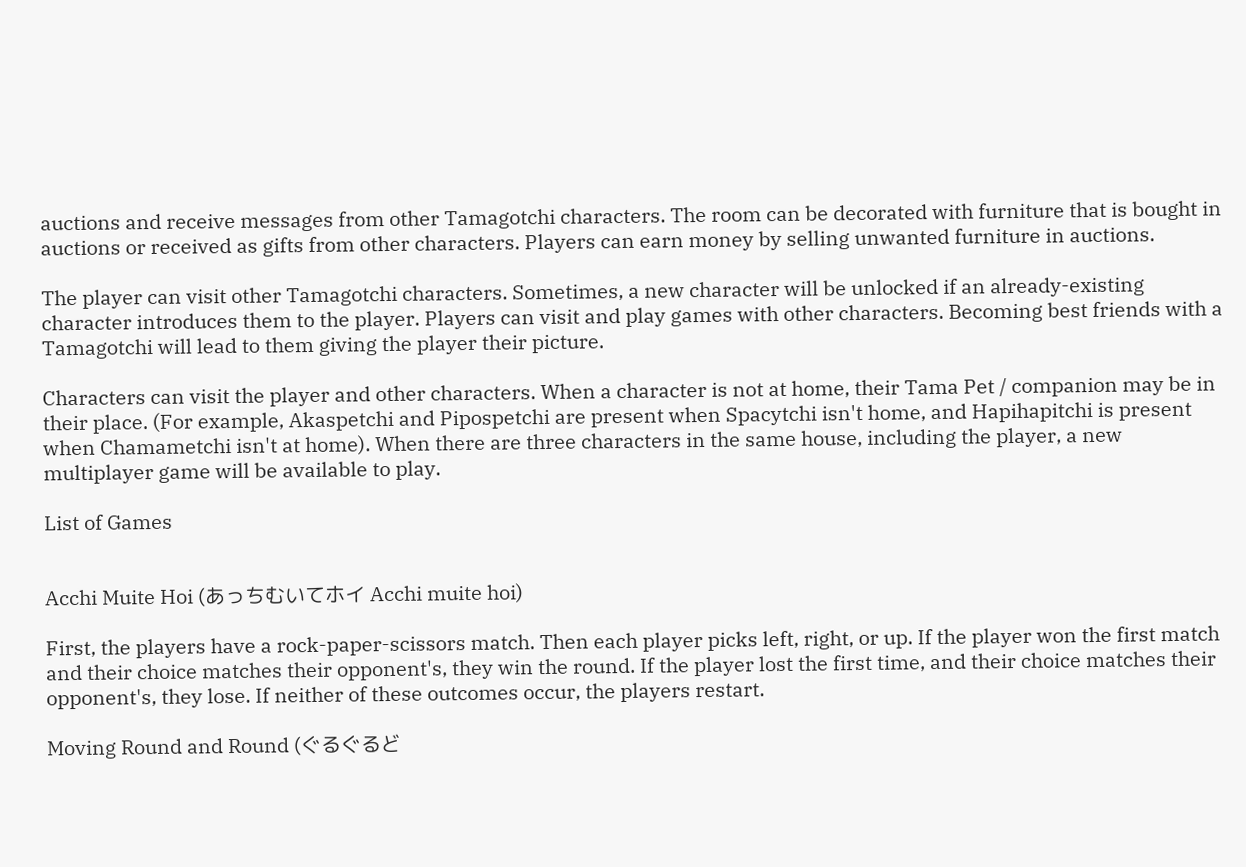auctions and receive messages from other Tamagotchi characters. The room can be decorated with furniture that is bought in auctions or received as gifts from other characters. Players can earn money by selling unwanted furniture in auctions.

The player can visit other Tamagotchi characters. Sometimes, a new character will be unlocked if an already-existing character introduces them to the player. Players can visit and play games with other characters. Becoming best friends with a Tamagotchi will lead to them giving the player their picture.

Characters can visit the player and other characters. When a character is not at home, their Tama Pet / companion may be in their place. (For example, Akaspetchi and Pipospetchi are present when Spacytchi isn't home, and Hapihapitchi is present when Chamametchi isn't at home). When there are three characters in the same house, including the player, a new multiplayer game will be available to play.

List of Games


Acchi Muite Hoi (あっちむいてホイ Acchi muite hoi)

First, the players have a rock-paper-scissors match. Then each player picks left, right, or up. If the player won the first match and their choice matches their opponent's, they win the round. If the player lost the first time, and their choice matches their opponent's, they lose. If neither of these outcomes occur, the players restart.

Moving Round and Round (ぐるぐるど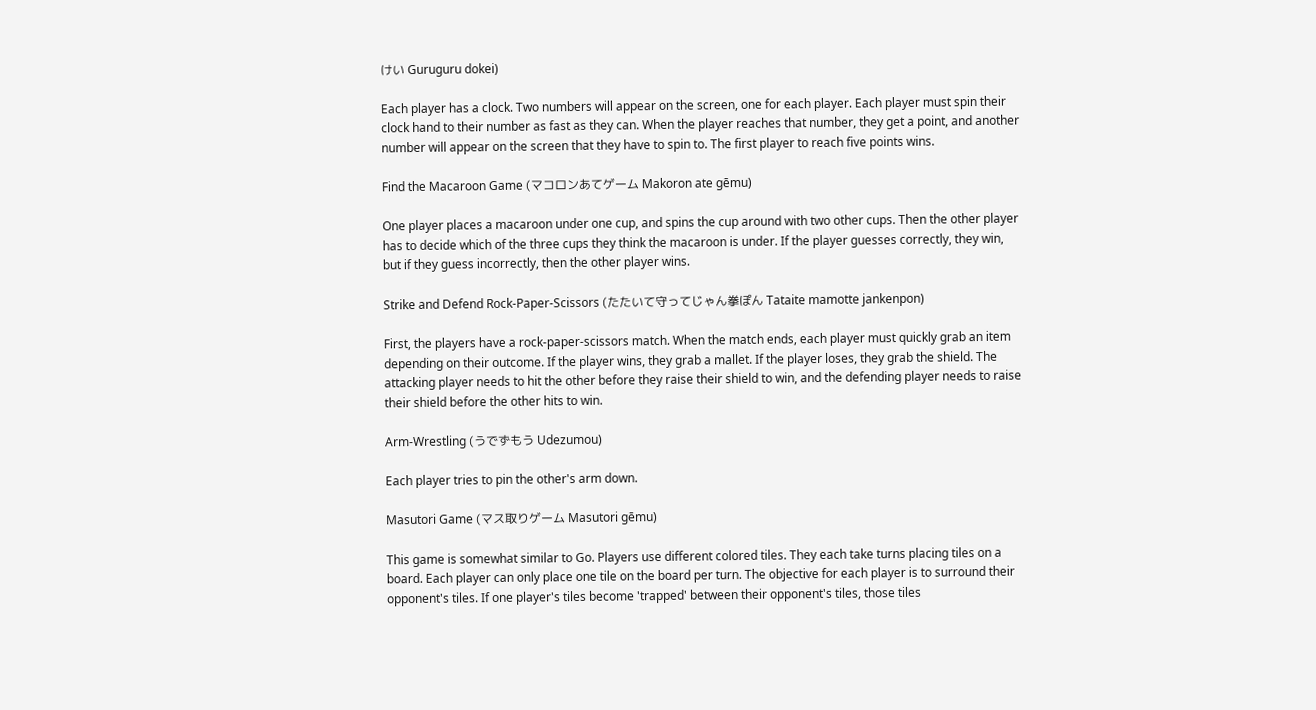けい Guruguru dokei)

Each player has a clock. Two numbers will appear on the screen, one for each player. Each player must spin their clock hand to their number as fast as they can. When the player reaches that number, they get a point, and another number will appear on the screen that they have to spin to. The first player to reach five points wins.

Find the Macaroon Game (マコロンあてゲーム Makoron ate gēmu)

One player places a macaroon under one cup, and spins the cup around with two other cups. Then the other player has to decide which of the three cups they think the macaroon is under. If the player guesses correctly, they win, but if they guess incorrectly, then the other player wins.

Strike and Defend Rock-Paper-Scissors (たたいて守ってじゃん拳ぽん Tataite mamotte jankenpon)

First, the players have a rock-paper-scissors match. When the match ends, each player must quickly grab an item depending on their outcome. If the player wins, they grab a mallet. If the player loses, they grab the shield. The attacking player needs to hit the other before they raise their shield to win, and the defending player needs to raise their shield before the other hits to win.

Arm-Wrestling (うでずもう Udezumou)

Each player tries to pin the other's arm down.

Masutori Game (マス取りゲーム Masutori gēmu)

This game is somewhat similar to Go. Players use different colored tiles. They each take turns placing tiles on a board. Each player can only place one tile on the board per turn. The objective for each player is to surround their opponent's tiles. If one player's tiles become 'trapped' between their opponent's tiles, those tiles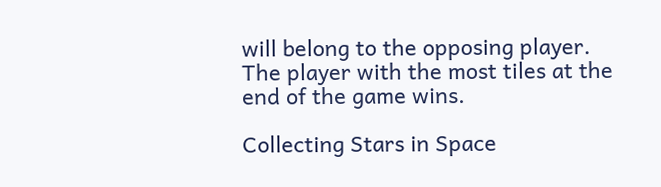will belong to the opposing player. The player with the most tiles at the end of the game wins.

Collecting Stars in Space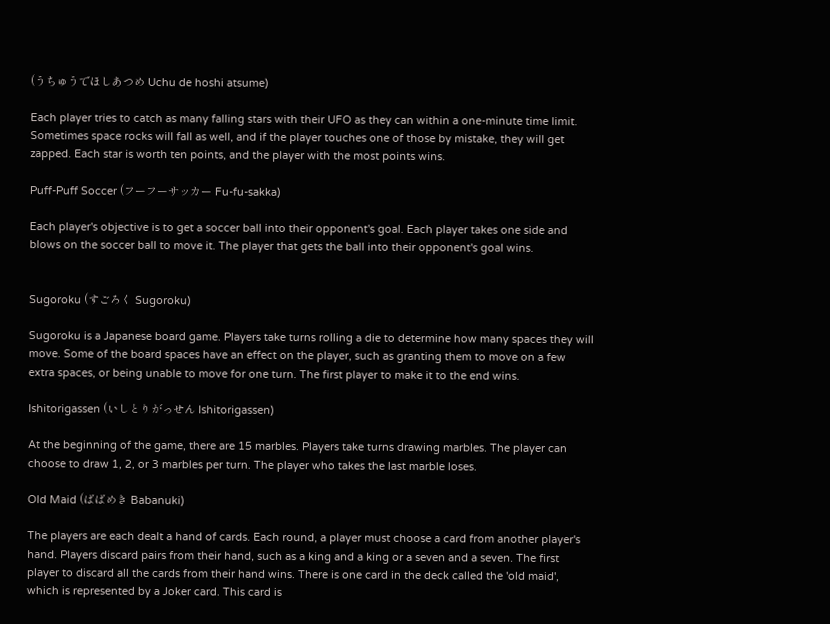(うちゅうでほしあつめ Uchu de hoshi atsume)

Each player tries to catch as many falling stars with their UFO as they can within a one-minute time limit. Sometimes space rocks will fall as well, and if the player touches one of those by mistake, they will get zapped. Each star is worth ten points, and the player with the most points wins.

Puff-Puff Soccer (フーフーサッカー Fu-fu-sakka)

Each player's objective is to get a soccer ball into their opponent's goal. Each player takes one side and blows on the soccer ball to move it. The player that gets the ball into their opponent's goal wins.


Sugoroku (すごろく Sugoroku)

Sugoroku is a Japanese board game. Players take turns rolling a die to determine how many spaces they will move. Some of the board spaces have an effect on the player, such as granting them to move on a few extra spaces, or being unable to move for one turn. The first player to make it to the end wins.

Ishitorigassen (いしとりがっせん Ishitorigassen)

At the beginning of the game, there are 15 marbles. Players take turns drawing marbles. The player can choose to draw 1, 2, or 3 marbles per turn. The player who takes the last marble loses.

Old Maid (ばばめき Babanuki)

The players are each dealt a hand of cards. Each round, a player must choose a card from another player's hand. Players discard pairs from their hand, such as a king and a king or a seven and a seven. The first player to discard all the cards from their hand wins. There is one card in the deck called the 'old maid', which is represented by a Joker card. This card is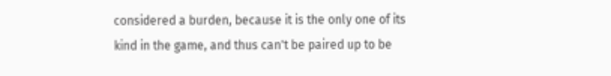considered a burden, because it is the only one of its kind in the game, and thus can't be paired up to be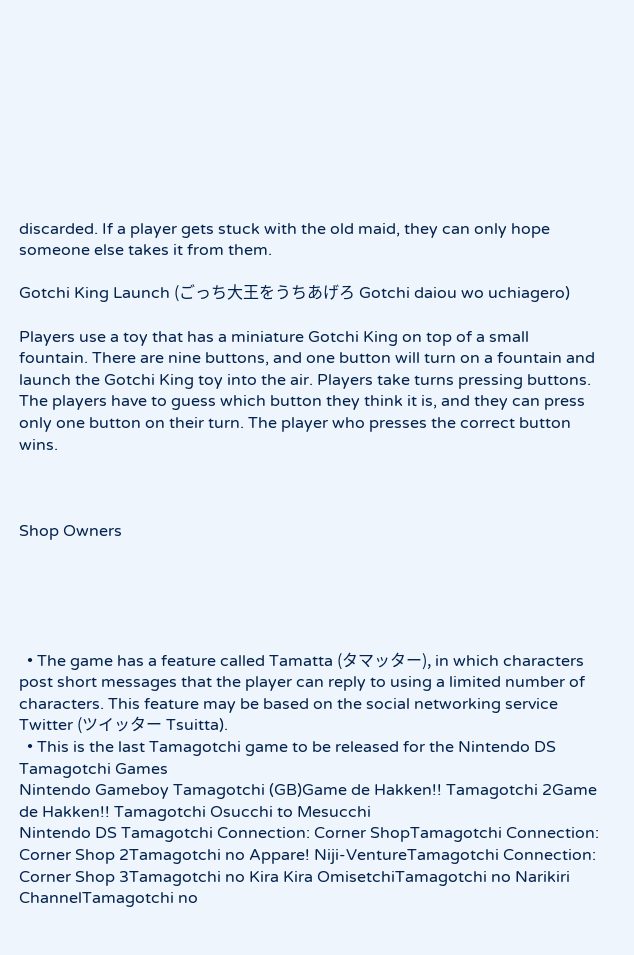discarded. If a player gets stuck with the old maid, they can only hope someone else takes it from them.

Gotchi King Launch (ごっち大王をうちあげろ Gotchi daiou wo uchiagero)

Players use a toy that has a miniature Gotchi King on top of a small fountain. There are nine buttons, and one button will turn on a fountain and launch the Gotchi King toy into the air. Players take turns pressing buttons. The players have to guess which button they think it is, and they can press only one button on their turn. The player who presses the correct button wins.



Shop Owners





  • The game has a feature called Tamatta (タマッター), in which characters post short messages that the player can reply to using a limited number of characters. This feature may be based on the social networking service Twitter (ツイッター Tsuitta).
  • This is the last Tamagotchi game to be released for the Nintendo DS
Tamagotchi Games
Nintendo Gameboy Tamagotchi (GB)Game de Hakken!! Tamagotchi 2Game de Hakken!! Tamagotchi Osucchi to Mesucchi
Nintendo DS Tamagotchi Connection: Corner ShopTamagotchi Connection: Corner Shop 2Tamagotchi no Appare! Niji-VentureTamagotchi Connection: Corner Shop 3Tamagotchi no Kira Kira OmisetchiTamagotchi no Narikiri ChannelTamagotchi no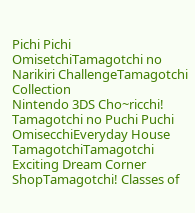Pichi Pichi OmisetchiTamagotchi no Narikiri ChallengeTamagotchi Collection
Nintendo 3DS Cho~ricchi! Tamagotchi no Puchi Puchi OmisecchiEveryday House TamagotchiTamagotchi Exciting Dream Corner ShopTamagotchi! Classes of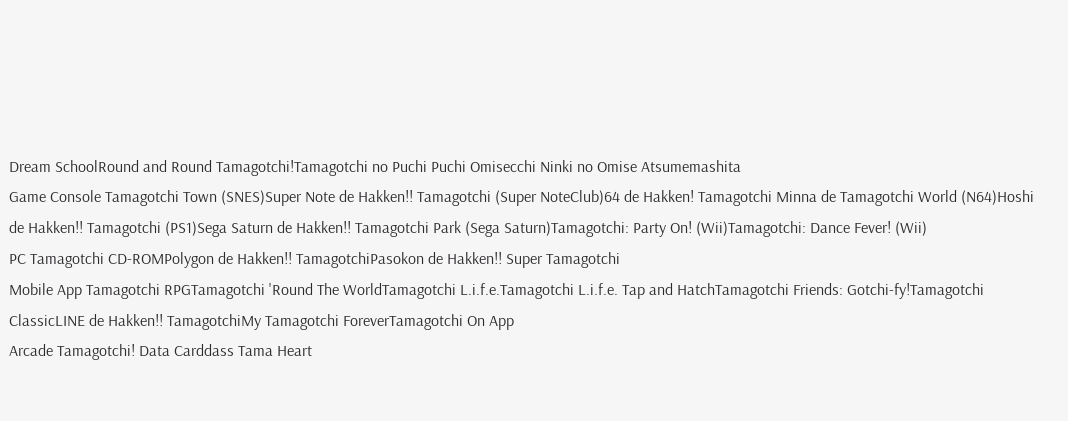Dream SchoolRound and Round Tamagotchi!Tamagotchi no Puchi Puchi Omisecchi Ninki no Omise Atsumemashita
Game Console Tamagotchi Town (SNES)Super Note de Hakken!! Tamagotchi (Super NoteClub)64 de Hakken! Tamagotchi Minna de Tamagotchi World (N64)Hoshi de Hakken!! Tamagotchi (PS1)Sega Saturn de Hakken!! Tamagotchi Park (Sega Saturn)Tamagotchi: Party On! (Wii)Tamagotchi: Dance Fever! (Wii)
PC Tamagotchi CD-ROMPolygon de Hakken!! TamagotchiPasokon de Hakken!! Super Tamagotchi
Mobile App Tamagotchi RPGTamagotchi 'Round The WorldTamagotchi L.i.f.e.Tamagotchi L.i.f.e. Tap and HatchTamagotchi Friends: Gotchi-fy!Tamagotchi ClassicLINE de Hakken!! TamagotchiMy Tamagotchi ForeverTamagotchi On App
Arcade Tamagotchi! Data Carddass Tama Heart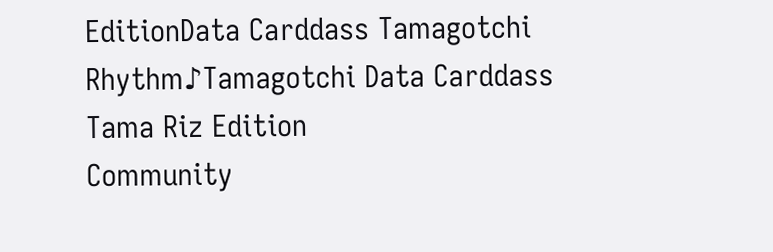EditionData Carddass Tamagotchi Rhythm♪Tamagotchi Data Carddass Tama Riz Edition
Community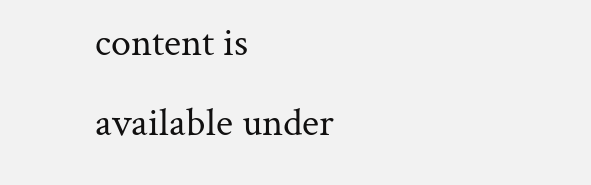content is available under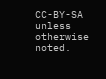CC-BY-SA unless otherwise noted.